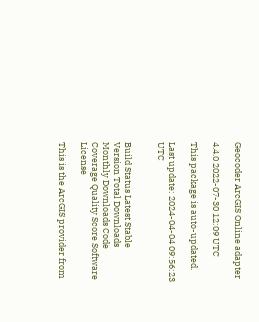Geocoder ArcGIS Online adapter

4.4.0 2022-07-30 12:09 UTC

This package is auto-updated.

Last update: 2024-04-04 09:56:23 UTC


Build Status Latest Stable Version Total Downloads Monthly Downloads Code Coverage Quality Score Software License

This is the ArcGIS provider from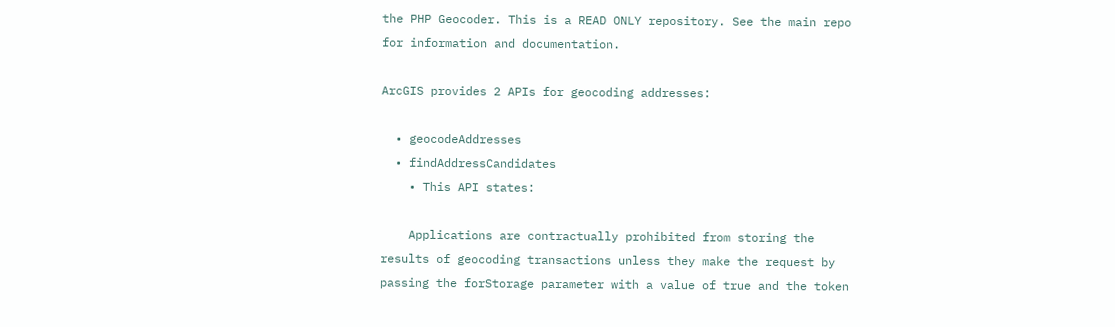the PHP Geocoder. This is a READ ONLY repository. See the main repo for information and documentation.

ArcGIS provides 2 APIs for geocoding addresses:

  • geocodeAddresses
  • findAddressCandidates
    • This API states:

    Applications are contractually prohibited from storing the results of geocoding transactions unless they make the request by passing the forStorage parameter with a value of true and the token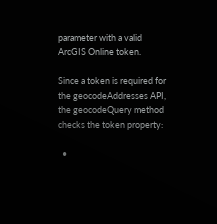parameter with a valid ArcGIS Online token.

Since a token is required for the geocodeAddresses API, the geocodeQuery method checks the token property:

  •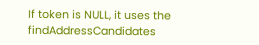If token is NULL, it uses the findAddressCandidates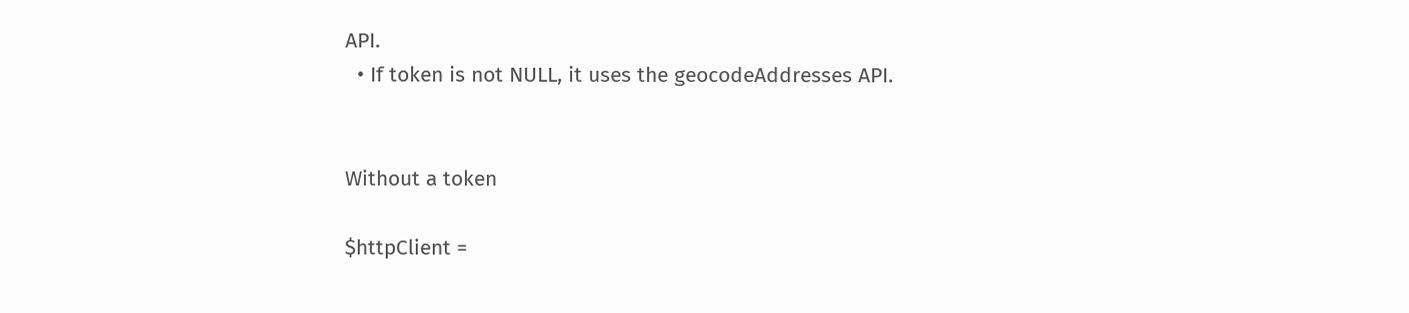API.
  • If token is not NULL, it uses the geocodeAddresses API.


Without a token

$httpClient =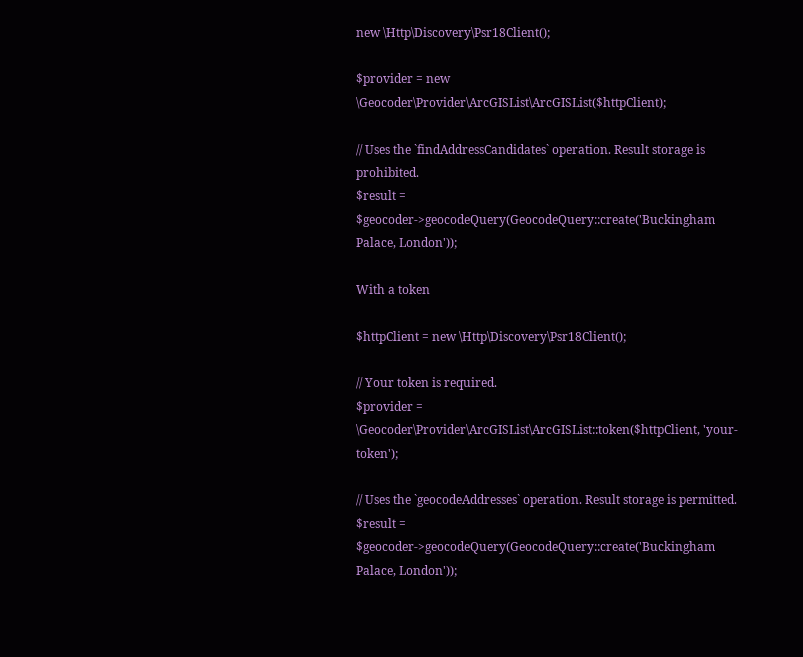new \Http\Discovery\Psr18Client();

$provider = new \Geocoder\Provider\ArcGISList\ArcGISList($httpClient);

// Uses the `findAddressCandidates` operation. Result storage is prohibited.
$result = $geocoder->geocodeQuery(GeocodeQuery::create('Buckingham Palace, London'));

With a token

$httpClient = new \Http\Discovery\Psr18Client();

// Your token is required.
$provider = \Geocoder\Provider\ArcGISList\ArcGISList::token($httpClient, 'your-token');

// Uses the `geocodeAddresses` operation. Result storage is permitted.
$result = $geocoder->geocodeQuery(GeocodeQuery::create('Buckingham Palace, London'));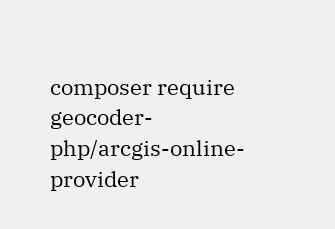composer require geocoder-php/arcgis-online-provider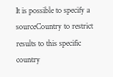It is possible to specify a sourceCountry to restrict results to this specific country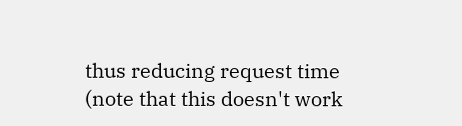thus reducing request time (note that this doesn't work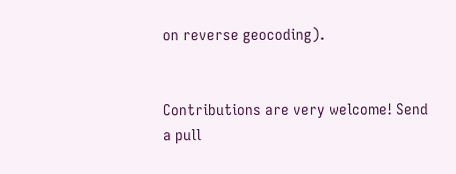on reverse geocoding).


Contributions are very welcome! Send a pull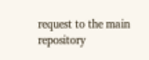request to the main repository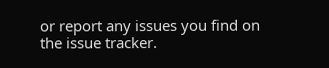or report any issues you find on the issue tracker.